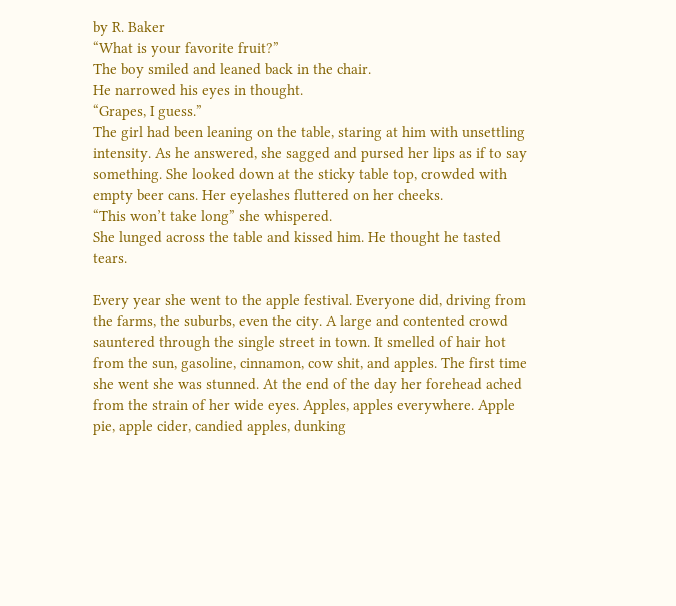by R. Baker
“What is your favorite fruit?”
The boy smiled and leaned back in the chair.
He narrowed his eyes in thought.
“Grapes, I guess.”
The girl had been leaning on the table, staring at him with unsettling intensity. As he answered, she sagged and pursed her lips as if to say something. She looked down at the sticky table top, crowded with empty beer cans. Her eyelashes fluttered on her cheeks.
“This won’t take long” she whispered.
She lunged across the table and kissed him. He thought he tasted tears.

Every year she went to the apple festival. Everyone did, driving from the farms, the suburbs, even the city. A large and contented crowd sauntered through the single street in town. It smelled of hair hot from the sun, gasoline, cinnamon, cow shit, and apples. The first time she went she was stunned. At the end of the day her forehead ached from the strain of her wide eyes. Apples, apples everywhere. Apple pie, apple cider, candied apples, dunking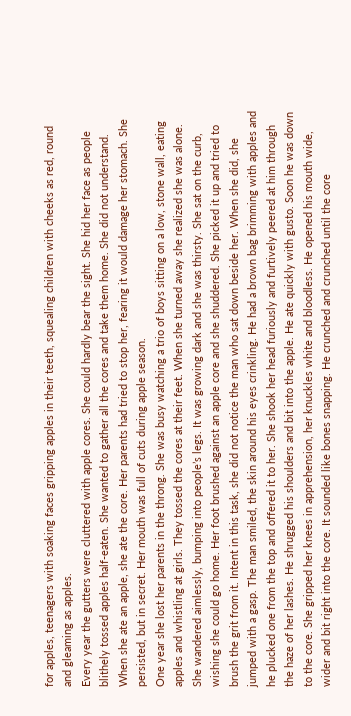for apples, teenagers with soaking faces gripping apples in their teeth, squealing children with cheeks as red, round and gleaming as apples.
Every year the gutters were cluttered with apple cores. She could hardly bear the sight. She hid her face as people blithely tossed apples half-eaten. She wanted to gather all the cores and take them home. She did not understand. When she ate an apple, she ate the core. Her parents had tried to stop her, fearing it would damage her stomach. She persisted, but in secret. Her mouth was full of cuts during apple season.
One year she lost her parents in the throng. She was busy watching a trio of boys sitting on a low, stone wall, eating apples and whistling at girls. They tossed the cores at their feet. When she turned away she realized she was alone. She wandered aimlessly, bumping into people’s legs. It was growing dark and she was thirsty. She sat on the curb, wishing she could go home. Her foot brushed against an apple core and she shuddered. She picked it up and tried to brush the grit from it. Intent in this task, she did not notice the man who sat down beside her. When she did, she jumped with a gasp. The man smiled, the skin around his eyes crinkling. He had a brown bag brimming with apples and he plucked one from the top and offered it to her. She shook her head furiously and furtively peered at him through the haze of her lashes. He shrugged his shoulders and bit into the apple. He ate quickly with gusto. Soon he was down to the core. She gripped her knees in apprehension, her knuckles white and bloodless. He opened his mouth wide, wider and bit right into the core. It sounded like bones snapping. He crunched and crunched until the core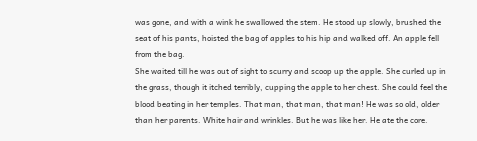was gone, and with a wink he swallowed the stem. He stood up slowly, brushed the seat of his pants, hoisted the bag of apples to his hip and walked off. An apple fell from the bag.
She waited till he was out of sight to scurry and scoop up the apple. She curled up in the grass, though it itched terribly, cupping the apple to her chest. She could feel the blood beating in her temples. That man, that man, that man! He was so old, older than her parents. White hair and wrinkles. But he was like her. He ate the core.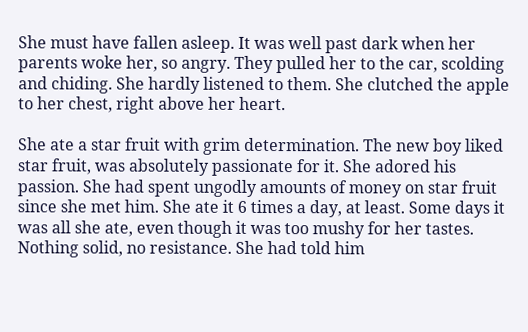She must have fallen asleep. It was well past dark when her parents woke her, so angry. They pulled her to the car, scolding and chiding. She hardly listened to them. She clutched the apple to her chest, right above her heart.

She ate a star fruit with grim determination. The new boy liked star fruit, was absolutely passionate for it. She adored his passion. She had spent ungodly amounts of money on star fruit since she met him. She ate it 6 times a day, at least. Some days it was all she ate, even though it was too mushy for her tastes. Nothing solid, no resistance. She had told him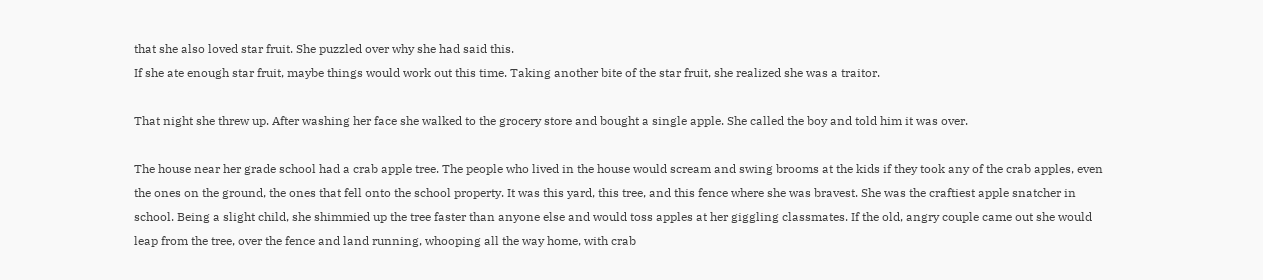that she also loved star fruit. She puzzled over why she had said this.
If she ate enough star fruit, maybe things would work out this time. Taking another bite of the star fruit, she realized she was a traitor.

That night she threw up. After washing her face she walked to the grocery store and bought a single apple. She called the boy and told him it was over.

The house near her grade school had a crab apple tree. The people who lived in the house would scream and swing brooms at the kids if they took any of the crab apples, even the ones on the ground, the ones that fell onto the school property. It was this yard, this tree, and this fence where she was bravest. She was the craftiest apple snatcher in school. Being a slight child, she shimmied up the tree faster than anyone else and would toss apples at her giggling classmates. If the old, angry couple came out she would leap from the tree, over the fence and land running, whooping all the way home, with crab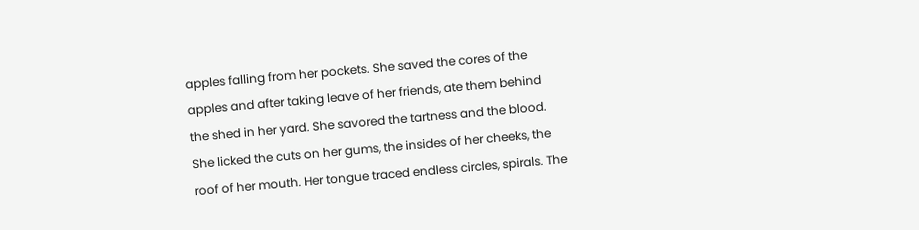apples falling from her pockets. She saved the cores of the apples and after taking leave of her friends, ate them behind the shed in her yard. She savored the tartness and the blood. She licked the cuts on her gums, the insides of her cheeks, the roof of her mouth. Her tongue traced endless circles, spirals. The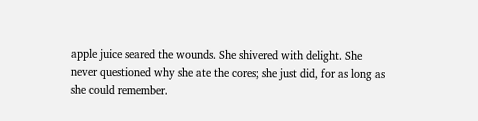apple juice seared the wounds. She shivered with delight. She never questioned why she ate the cores; she just did, for as long as she could remember.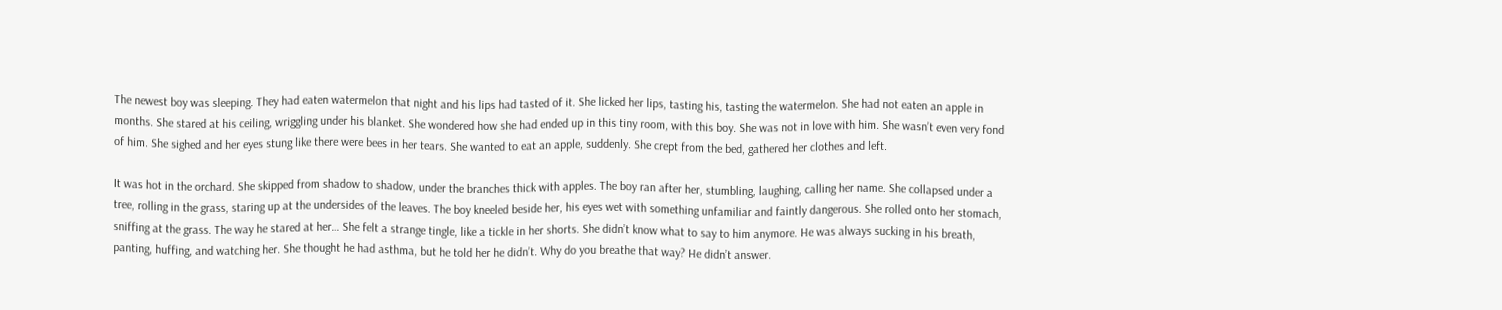The newest boy was sleeping. They had eaten watermelon that night and his lips had tasted of it. She licked her lips, tasting his, tasting the watermelon. She had not eaten an apple in months. She stared at his ceiling, wriggling under his blanket. She wondered how she had ended up in this tiny room, with this boy. She was not in love with him. She wasn’t even very fond of him. She sighed and her eyes stung like there were bees in her tears. She wanted to eat an apple, suddenly. She crept from the bed, gathered her clothes and left.

It was hot in the orchard. She skipped from shadow to shadow, under the branches thick with apples. The boy ran after her, stumbling, laughing, calling her name. She collapsed under a tree, rolling in the grass, staring up at the undersides of the leaves. The boy kneeled beside her, his eyes wet with something unfamiliar and faintly dangerous. She rolled onto her stomach, sniffing at the grass. The way he stared at her… She felt a strange tingle, like a tickle in her shorts. She didn’t know what to say to him anymore. He was always sucking in his breath, panting, huffing, and watching her. She thought he had asthma, but he told her he didn’t. Why do you breathe that way? He didn’t answer.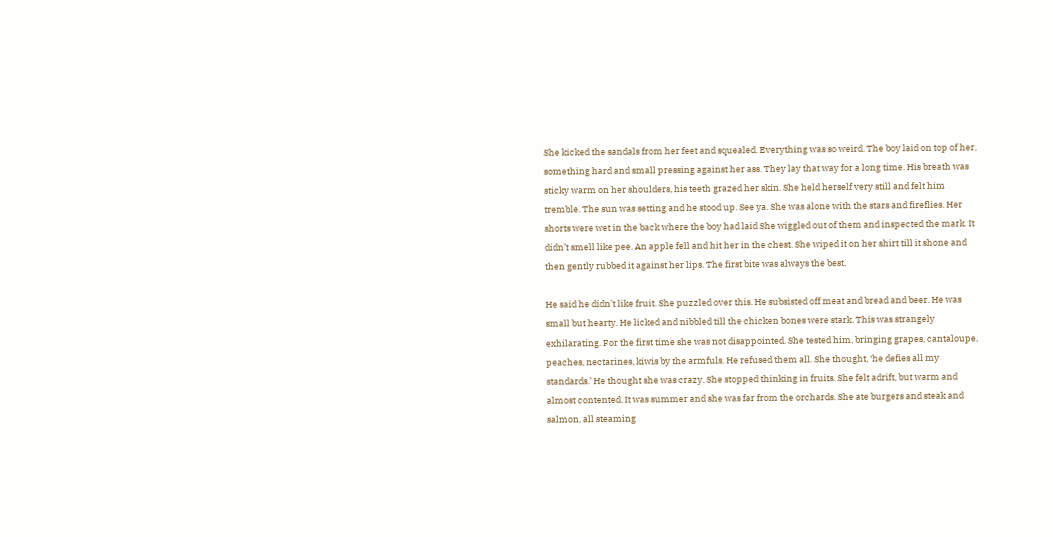She kicked the sandals from her feet and squealed. Everything was so weird. The boy laid on top of her, something hard and small pressing against her ass. They lay that way for a long time. His breath was sticky warm on her shoulders, his teeth grazed her skin. She held herself very still and felt him tremble. The sun was setting and he stood up. See ya. She was alone with the stars and fireflies. Her shorts were wet in the back where the boy had laid She wiggled out of them and inspected the mark. It didn’t smell like pee. An apple fell and hit her in the chest. She wiped it on her shirt till it shone and then gently rubbed it against her lips. The first bite was always the best.

He said he didn’t like fruit. She puzzled over this. He subsisted off meat and bread and beer. He was small but hearty. He licked and nibbled till the chicken bones were stark. This was strangely exhilarating. For the first time she was not disappointed. She tested him, bringing grapes, cantaloupe, peaches, nectarines, kiwis by the armfuls. He refused them all. She thought, ‘he defies all my standards.’ He thought she was crazy. She stopped thinking in fruits. She felt adrift, but warm and almost contented. It was summer and she was far from the orchards. She ate burgers and steak and salmon, all steaming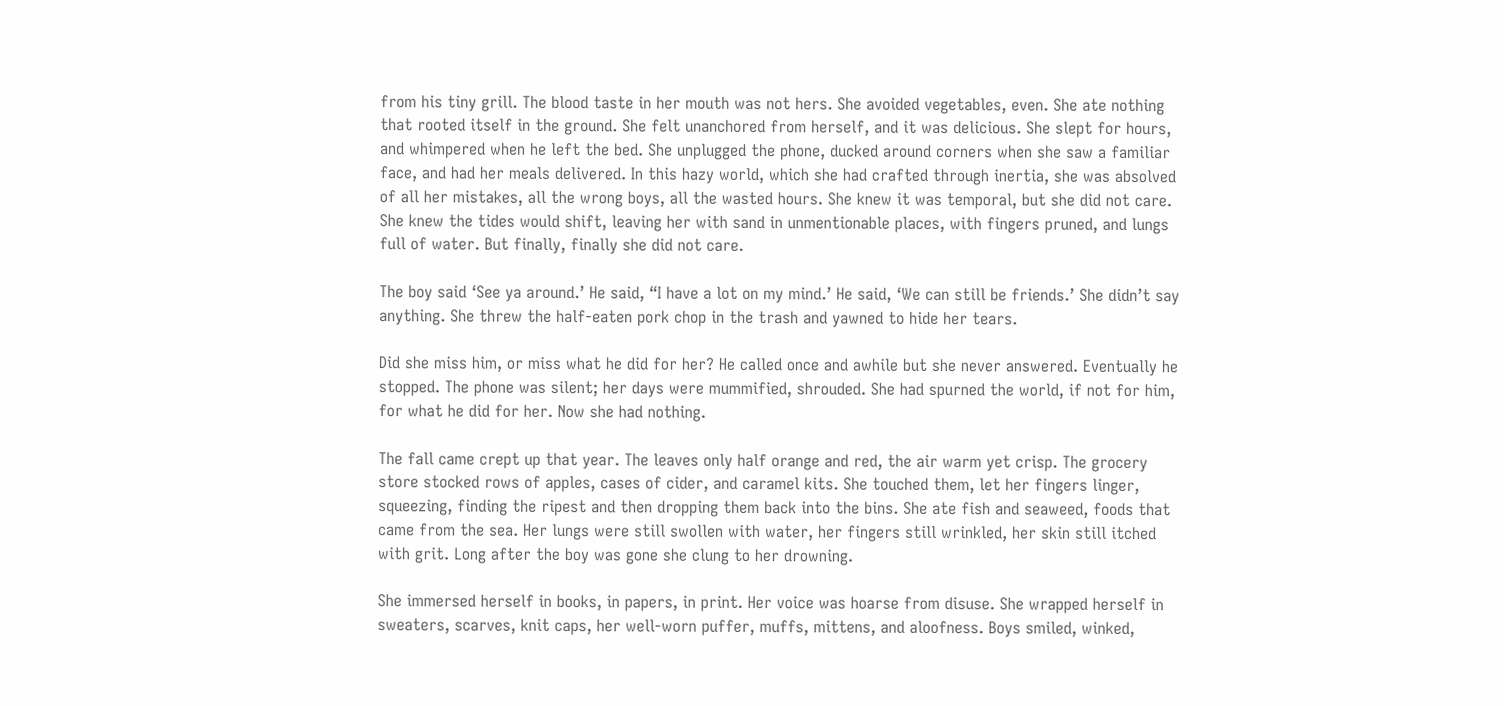from his tiny grill. The blood taste in her mouth was not hers. She avoided vegetables, even. She ate nothing that rooted itself in the ground. She felt unanchored from herself, and it was delicious. She slept for hours, and whimpered when he left the bed. She unplugged the phone, ducked around corners when she saw a familiar face, and had her meals delivered. In this hazy world, which she had crafted through inertia, she was absolved of all her mistakes, all the wrong boys, all the wasted hours. She knew it was temporal, but she did not care. She knew the tides would shift, leaving her with sand in unmentionable places, with fingers pruned, and lungs full of water. But finally, finally she did not care.

The boy said ‘See ya around.’ He said, “I have a lot on my mind.’ He said, ‘We can still be friends.’ She didn’t say anything. She threw the half-eaten pork chop in the trash and yawned to hide her tears.

Did she miss him, or miss what he did for her? He called once and awhile but she never answered. Eventually he stopped. The phone was silent; her days were mummified, shrouded. She had spurned the world, if not for him, for what he did for her. Now she had nothing.

The fall came crept up that year. The leaves only half orange and red, the air warm yet crisp. The grocery store stocked rows of apples, cases of cider, and caramel kits. She touched them, let her fingers linger, squeezing, finding the ripest and then dropping them back into the bins. She ate fish and seaweed, foods that came from the sea. Her lungs were still swollen with water, her fingers still wrinkled, her skin still itched with grit. Long after the boy was gone she clung to her drowning.

She immersed herself in books, in papers, in print. Her voice was hoarse from disuse. She wrapped herself in sweaters, scarves, knit caps, her well-worn puffer, muffs, mittens, and aloofness. Boys smiled, winked,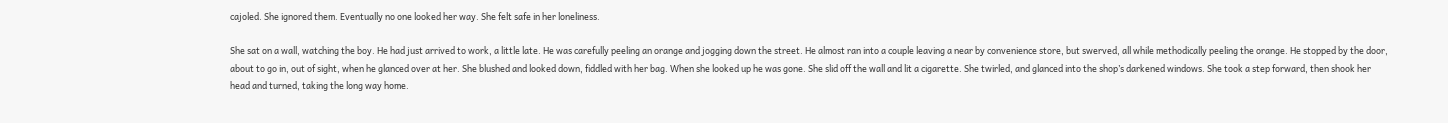cajoled. She ignored them. Eventually no one looked her way. She felt safe in her loneliness.

She sat on a wall, watching the boy. He had just arrived to work, a little late. He was carefully peeling an orange and jogging down the street. He almost ran into a couple leaving a near by convenience store, but swerved, all while methodically peeling the orange. He stopped by the door, about to go in, out of sight, when he glanced over at her. She blushed and looked down, fiddled with her bag. When she looked up he was gone. She slid off the wall and lit a cigarette. She twirled, and glanced into the shop’s darkened windows. She took a step forward, then shook her head and turned, taking the long way home.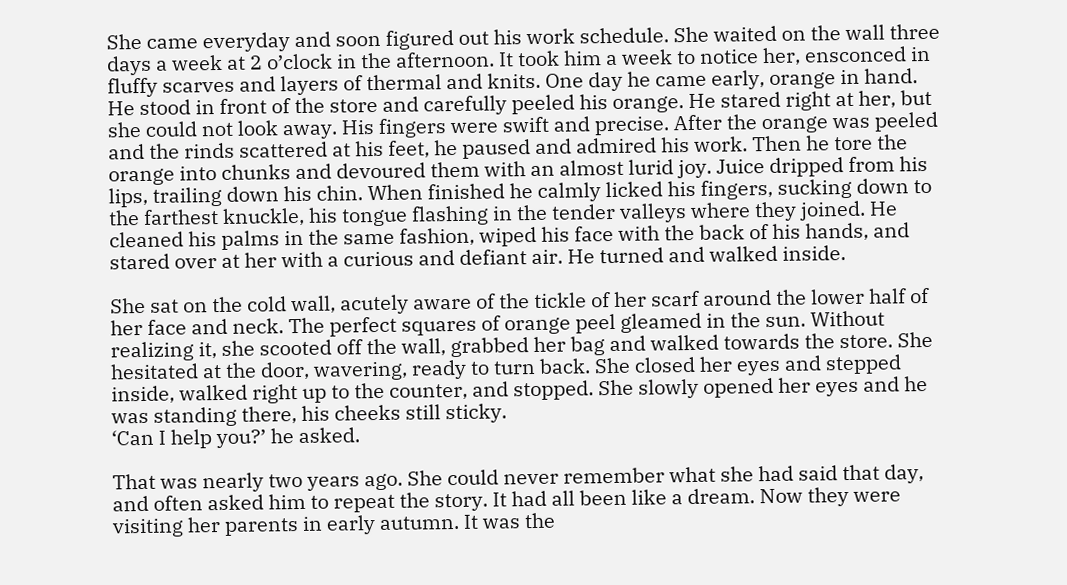She came everyday and soon figured out his work schedule. She waited on the wall three days a week at 2 o’clock in the afternoon. It took him a week to notice her, ensconced in fluffy scarves and layers of thermal and knits. One day he came early, orange in hand. He stood in front of the store and carefully peeled his orange. He stared right at her, but she could not look away. His fingers were swift and precise. After the orange was peeled and the rinds scattered at his feet, he paused and admired his work. Then he tore the orange into chunks and devoured them with an almost lurid joy. Juice dripped from his lips, trailing down his chin. When finished he calmly licked his fingers, sucking down to the farthest knuckle, his tongue flashing in the tender valleys where they joined. He cleaned his palms in the same fashion, wiped his face with the back of his hands, and stared over at her with a curious and defiant air. He turned and walked inside.

She sat on the cold wall, acutely aware of the tickle of her scarf around the lower half of her face and neck. The perfect squares of orange peel gleamed in the sun. Without realizing it, she scooted off the wall, grabbed her bag and walked towards the store. She hesitated at the door, wavering, ready to turn back. She closed her eyes and stepped inside, walked right up to the counter, and stopped. She slowly opened her eyes and he was standing there, his cheeks still sticky.
‘Can I help you?’ he asked.

That was nearly two years ago. She could never remember what she had said that day, and often asked him to repeat the story. It had all been like a dream. Now they were visiting her parents in early autumn. It was the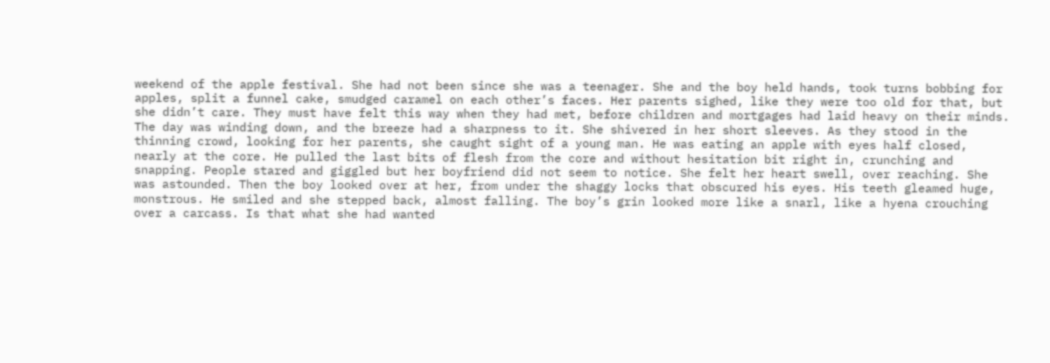weekend of the apple festival. She had not been since she was a teenager. She and the boy held hands, took turns bobbing for apples, split a funnel cake, smudged caramel on each other’s faces. Her parents sighed, like they were too old for that, but she didn’t care. They must have felt this way when they had met, before children and mortgages had laid heavy on their minds. The day was winding down, and the breeze had a sharpness to it. She shivered in her short sleeves. As they stood in the thinning crowd, looking for her parents, she caught sight of a young man. He was eating an apple with eyes half closed, nearly at the core. He pulled the last bits of flesh from the core and without hesitation bit right in, crunching and snapping. People stared and giggled but her boyfriend did not seem to notice. She felt her heart swell, over reaching. She was astounded. Then the boy looked over at her, from under the shaggy locks that obscured his eyes. His teeth gleamed huge, monstrous. He smiled and she stepped back, almost falling. The boy’s grin looked more like a snarl, like a hyena crouching over a carcass. Is that what she had wanted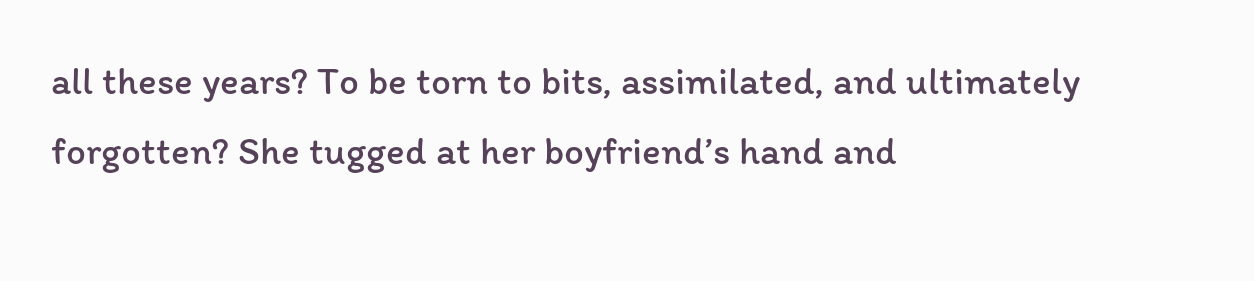all these years? To be torn to bits, assimilated, and ultimately forgotten? She tugged at her boyfriend’s hand and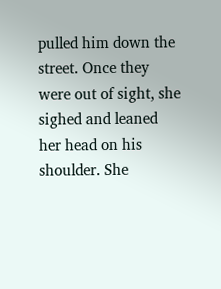pulled him down the street. Once they were out of sight, she sighed and leaned her head on his shoulder. She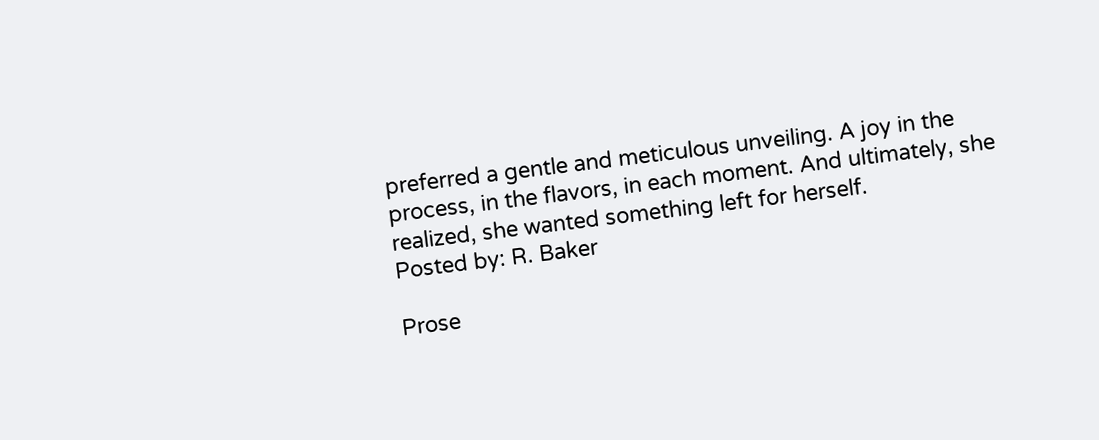preferred a gentle and meticulous unveiling. A joy in the process, in the flavors, in each moment. And ultimately, she realized, she wanted something left for herself.
Posted by: R. Baker

Prose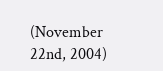(November 22nd, 2004)